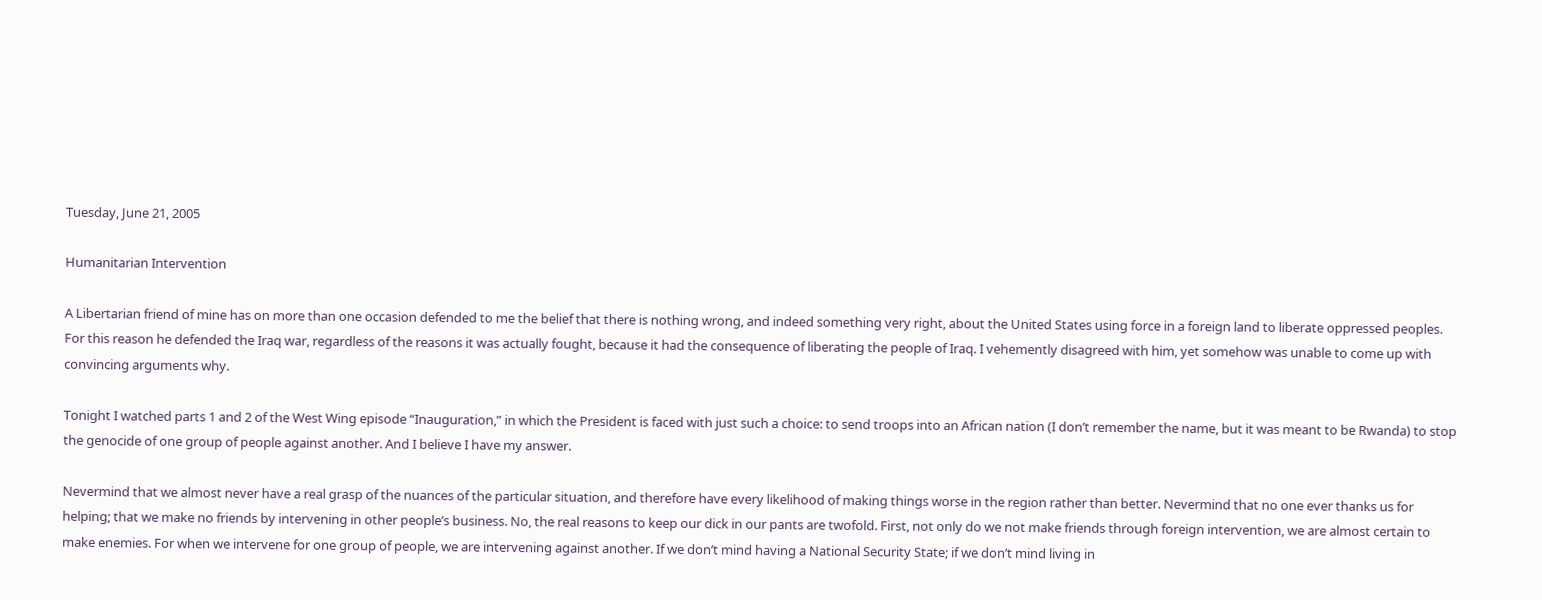Tuesday, June 21, 2005

Humanitarian Intervention

A Libertarian friend of mine has on more than one occasion defended to me the belief that there is nothing wrong, and indeed something very right, about the United States using force in a foreign land to liberate oppressed peoples. For this reason he defended the Iraq war, regardless of the reasons it was actually fought, because it had the consequence of liberating the people of Iraq. I vehemently disagreed with him, yet somehow was unable to come up with convincing arguments why.

Tonight I watched parts 1 and 2 of the West Wing episode “Inauguration,” in which the President is faced with just such a choice: to send troops into an African nation (I don’t remember the name, but it was meant to be Rwanda) to stop the genocide of one group of people against another. And I believe I have my answer.

Nevermind that we almost never have a real grasp of the nuances of the particular situation, and therefore have every likelihood of making things worse in the region rather than better. Nevermind that no one ever thanks us for helping; that we make no friends by intervening in other people’s business. No, the real reasons to keep our dick in our pants are twofold. First, not only do we not make friends through foreign intervention, we are almost certain to make enemies. For when we intervene for one group of people, we are intervening against another. If we don’t mind having a National Security State; if we don’t mind living in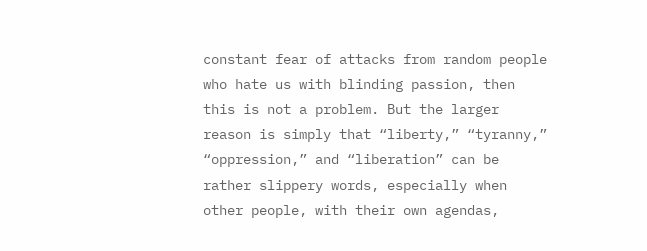constant fear of attacks from random people who hate us with blinding passion, then this is not a problem. But the larger reason is simply that “liberty,” “tyranny,” “oppression,” and “liberation” can be rather slippery words, especially when other people, with their own agendas,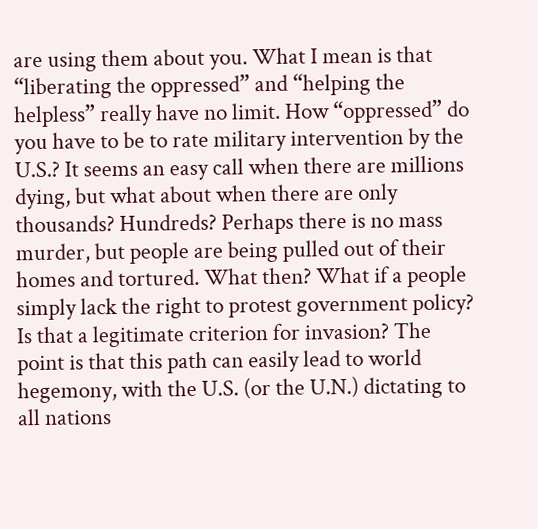are using them about you. What I mean is that “liberating the oppressed” and “helping the helpless” really have no limit. How “oppressed” do you have to be to rate military intervention by the U.S.? It seems an easy call when there are millions dying, but what about when there are only thousands? Hundreds? Perhaps there is no mass murder, but people are being pulled out of their homes and tortured. What then? What if a people simply lack the right to protest government policy? Is that a legitimate criterion for invasion? The point is that this path can easily lead to world hegemony, with the U.S. (or the U.N.) dictating to all nations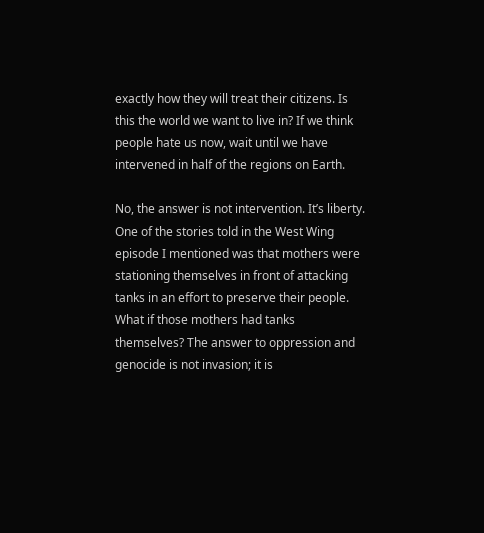exactly how they will treat their citizens. Is this the world we want to live in? If we think people hate us now, wait until we have intervened in half of the regions on Earth.

No, the answer is not intervention. It’s liberty. One of the stories told in the West Wing episode I mentioned was that mothers were stationing themselves in front of attacking tanks in an effort to preserve their people. What if those mothers had tanks themselves? The answer to oppression and genocide is not invasion; it is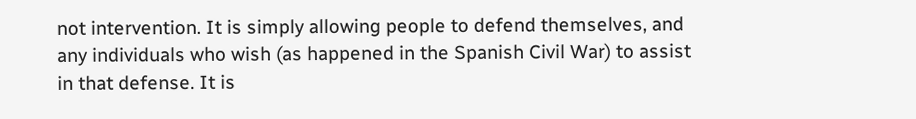not intervention. It is simply allowing people to defend themselves, and any individuals who wish (as happened in the Spanish Civil War) to assist in that defense. It is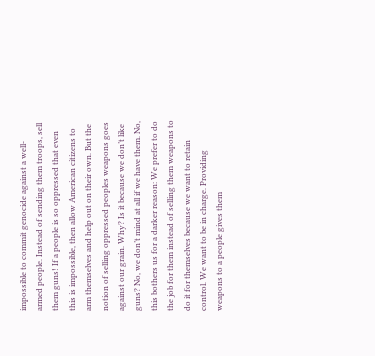impossible to commit genocide against a well-armed people. Instead of sending them troops, sell them guns! If a people is so oppressed that even this is impossible, then allow American citizens to arm themselves and help out on their own. But the notion of selling oppressed peoples weapons goes against our grain. Why? Is it because we don’t like guns? No, we don’t mind at all if we have them. No, this bothers us for a darker reason: We prefer to do the job for them instead of selling them weapons to do it for themselves because we want to retain control. We want to be in charge. Providing weapons to a people gives them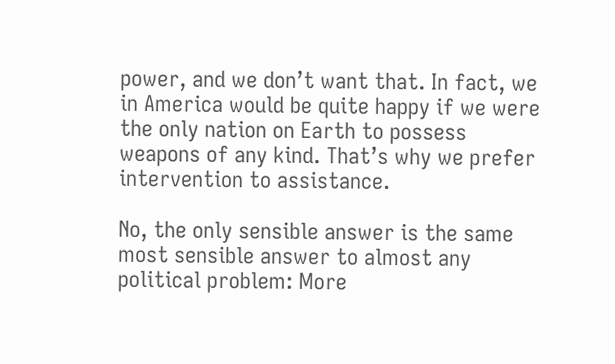power, and we don’t want that. In fact, we in America would be quite happy if we were the only nation on Earth to possess weapons of any kind. That’s why we prefer intervention to assistance.

No, the only sensible answer is the same most sensible answer to almost any political problem: More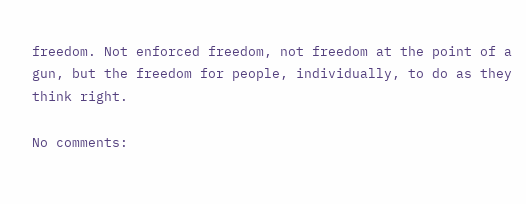freedom. Not enforced freedom, not freedom at the point of a gun, but the freedom for people, individually, to do as they think right.

No comments: